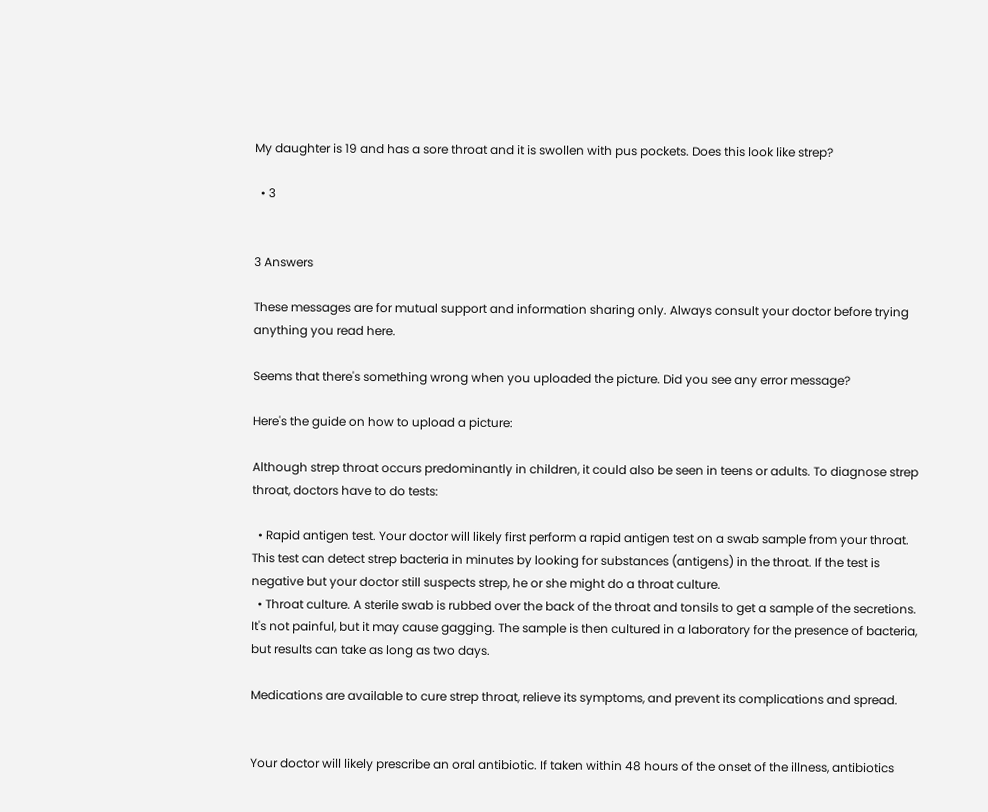My daughter is 19 and has a sore throat and it is swollen with pus pockets. Does this look like strep?

  • 3


3 Answers

These messages are for mutual support and information sharing only. Always consult your doctor before trying anything you read here.

Seems that there's something wrong when you uploaded the picture. Did you see any error message?

Here's the guide on how to upload a picture:

Although strep throat occurs predominantly in children, it could also be seen in teens or adults. To diagnose strep throat, doctors have to do tests:

  • Rapid antigen test. Your doctor will likely first perform a rapid antigen test on a swab sample from your throat. This test can detect strep bacteria in minutes by looking for substances (antigens) in the throat. If the test is negative but your doctor still suspects strep, he or she might do a throat culture.
  • Throat culture. A sterile swab is rubbed over the back of the throat and tonsils to get a sample of the secretions. It's not painful, but it may cause gagging. The sample is then cultured in a laboratory for the presence of bacteria, but results can take as long as two days.

Medications are available to cure strep throat, relieve its symptoms, and prevent its complications and spread.


Your doctor will likely prescribe an oral antibiotic. If taken within 48 hours of the onset of the illness, antibiotics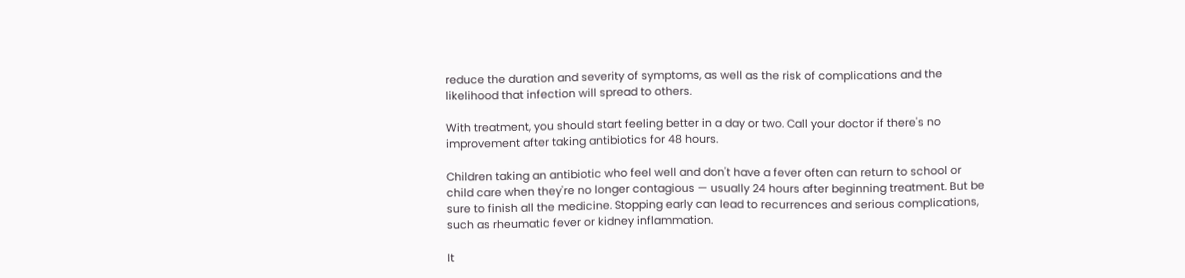reduce the duration and severity of symptoms, as well as the risk of complications and the likelihood that infection will spread to others.

With treatment, you should start feeling better in a day or two. Call your doctor if there's no improvement after taking antibiotics for 48 hours.

Children taking an antibiotic who feel well and don't have a fever often can return to school or child care when they're no longer contagious — usually 24 hours after beginning treatment. But be sure to finish all the medicine. Stopping early can lead to recurrences and serious complications, such as rheumatic fever or kidney inflammation.

It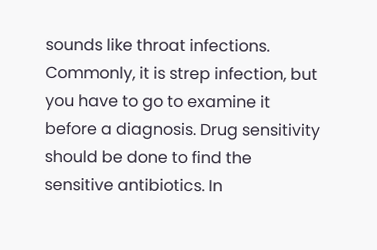sounds like throat infections. Commonly, it is strep infection, but you have to go to examine it before a diagnosis. Drug sensitivity should be done to find the sensitive antibiotics. In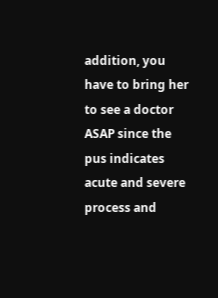addition, you have to bring her to see a doctor ASAP since the pus indicates acute and severe process and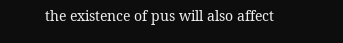the existence of pus will also affect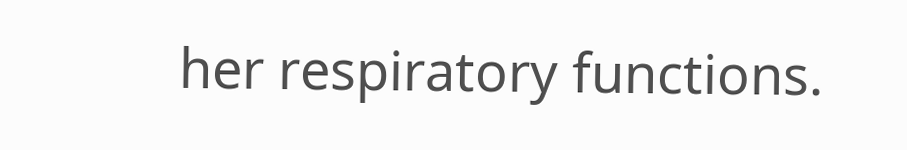her respiratory functions.